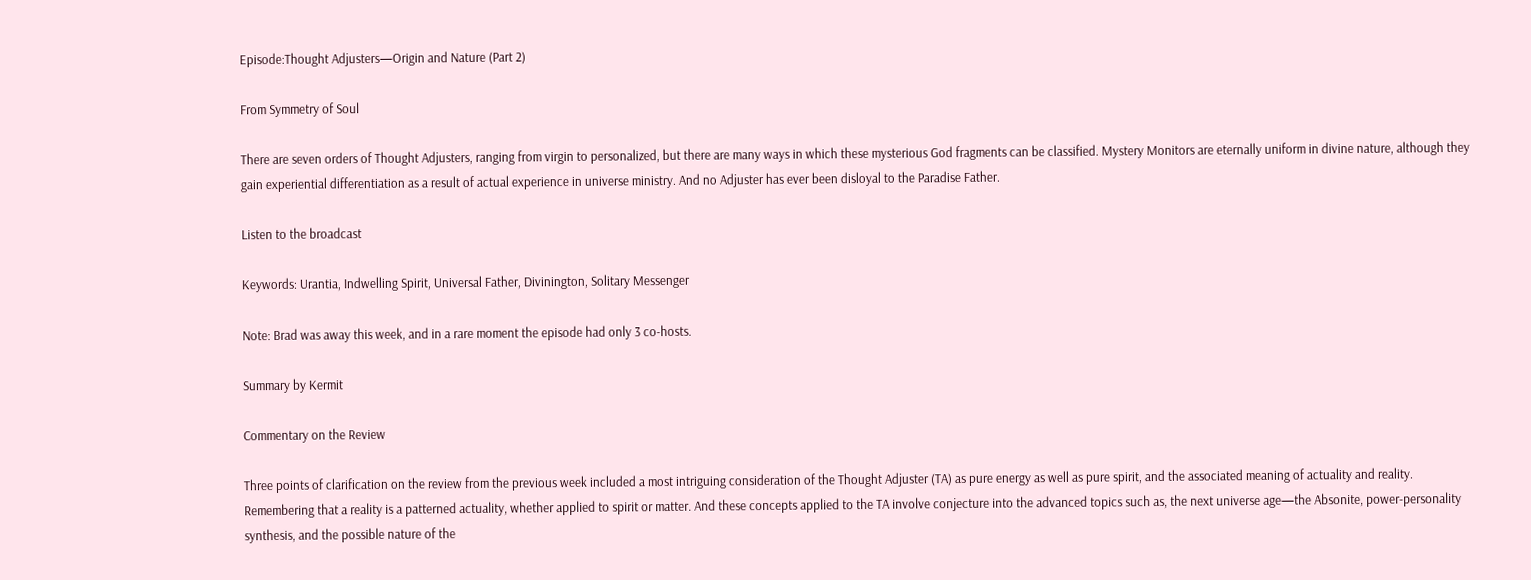Episode:Thought Adjusters—Origin and Nature (Part 2)

From Symmetry of Soul

There are seven orders of Thought Adjusters, ranging from virgin to personalized, but there are many ways in which these mysterious God fragments can be classified. Mystery Monitors are eternally uniform in divine nature, although they gain experiential differentiation as a result of actual experience in universe ministry. And no Adjuster has ever been disloyal to the Paradise Father.

Listen to the broadcast

Keywords: Urantia, Indwelling Spirit, Universal Father, Divinington, Solitary Messenger

Note: Brad was away this week, and in a rare moment the episode had only 3 co-hosts.

Summary by Kermit

Commentary on the Review

Three points of clarification on the review from the previous week included a most intriguing consideration of the Thought Adjuster (TA) as pure energy as well as pure spirit, and the associated meaning of actuality and reality. Remembering that a reality is a patterned actuality, whether applied to spirit or matter. And these concepts applied to the TA involve conjecture into the advanced topics such as, the next universe age—the Absonite, power-personality synthesis, and the possible nature of the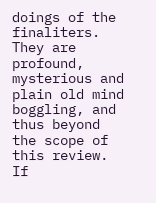doings of the finaliters. They are profound, mysterious and plain old mind boggling, and thus beyond the scope of this review. If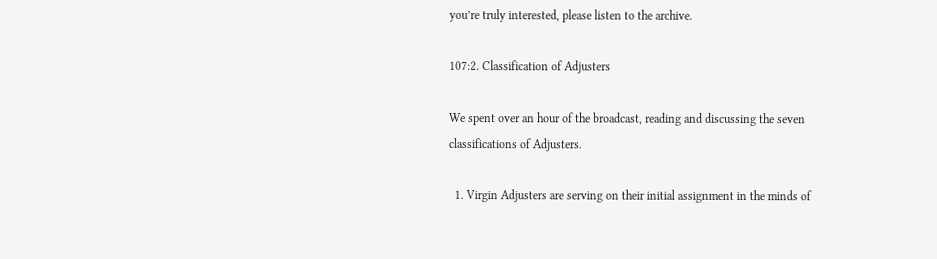you’re truly interested, please listen to the archive.

107:2. Classification of Adjusters

We spent over an hour of the broadcast, reading and discussing the seven classifications of Adjusters.

  1. Virgin Adjusters are serving on their initial assignment in the minds of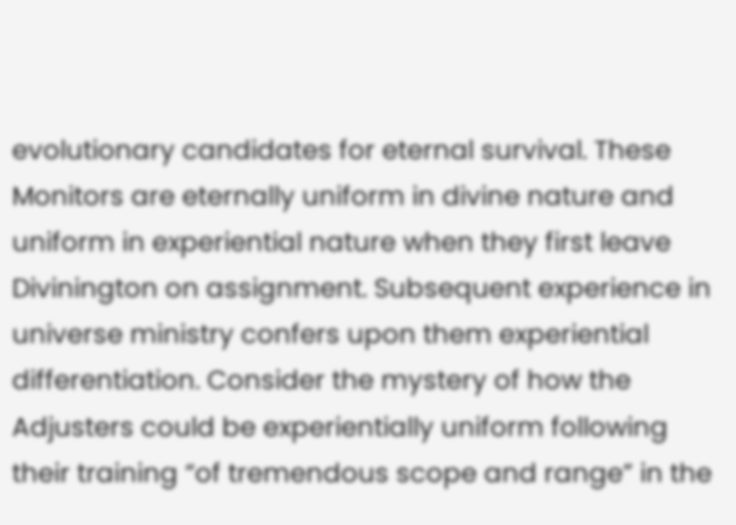evolutionary candidates for eternal survival. These Monitors are eternally uniform in divine nature and uniform in experiential nature when they first leave Divinington on assignment. Subsequent experience in universe ministry confers upon them experiential differentiation. Consider the mystery of how the Adjusters could be experientially uniform following their training “of tremendous scope and range” in the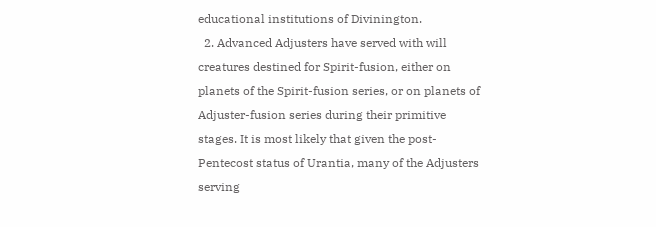educational institutions of Divinington.
  2. Advanced Adjusters have served with will creatures destined for Spirit-fusion, either on planets of the Spirit-fusion series, or on planets of Adjuster-fusion series during their primitive stages. It is most likely that given the post-Pentecost status of Urantia, many of the Adjusters serving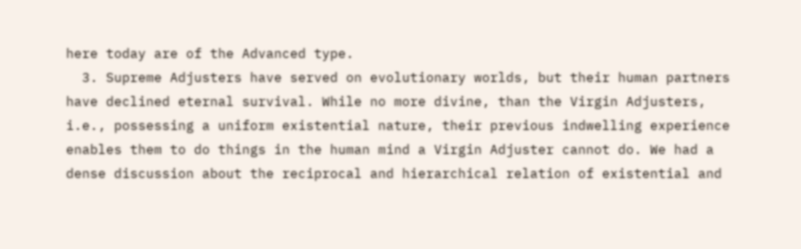here today are of the Advanced type.
  3. Supreme Adjusters have served on evolutionary worlds, but their human partners have declined eternal survival. While no more divine, than the Virgin Adjusters, i.e., possessing a uniform existential nature, their previous indwelling experience enables them to do things in the human mind a Virgin Adjuster cannot do. We had a dense discussion about the reciprocal and hierarchical relation of existential and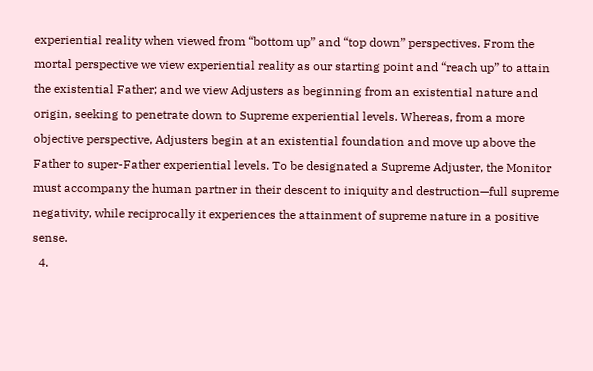experiential reality when viewed from “bottom up” and “top down” perspectives. From the mortal perspective we view experiential reality as our starting point and “reach up” to attain the existential Father; and we view Adjusters as beginning from an existential nature and origin, seeking to penetrate down to Supreme experiential levels. Whereas, from a more objective perspective, Adjusters begin at an existential foundation and move up above the Father to super-Father experiential levels. To be designated a Supreme Adjuster, the Monitor must accompany the human partner in their descent to iniquity and destruction—full supreme negativity, while reciprocally it experiences the attainment of supreme nature in a positive sense.
  4.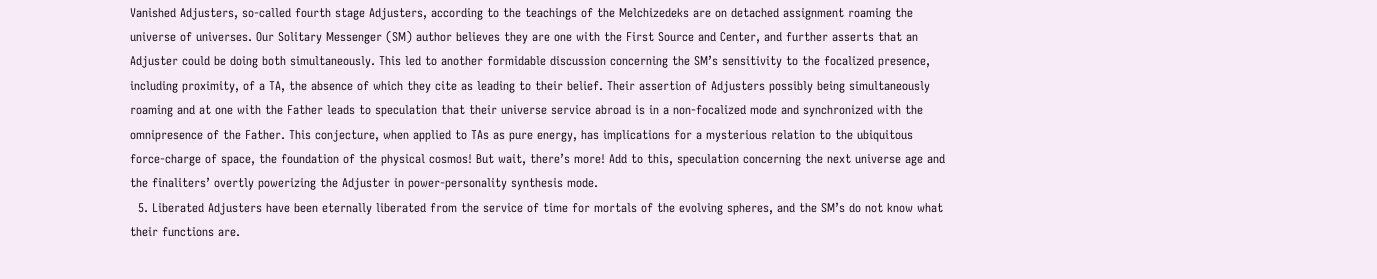Vanished Adjusters, so-called fourth stage Adjusters, according to the teachings of the Melchizedeks are on detached assignment roaming the universe of universes. Our Solitary Messenger (SM) author believes they are one with the First Source and Center, and further asserts that an Adjuster could be doing both simultaneously. This led to another formidable discussion concerning the SM’s sensitivity to the focalized presence, including proximity, of a TA, the absence of which they cite as leading to their belief. Their assertion of Adjusters possibly being simultaneously roaming and at one with the Father leads to speculation that their universe service abroad is in a non-focalized mode and synchronized with the omnipresence of the Father. This conjecture, when applied to TAs as pure energy, has implications for a mysterious relation to the ubiquitous force-charge of space, the foundation of the physical cosmos! But wait, there’s more! Add to this, speculation concerning the next universe age and the finaliters’ overtly powerizing the Adjuster in power-personality synthesis mode.
  5. Liberated Adjusters have been eternally liberated from the service of time for mortals of the evolving spheres, and the SM’s do not know what their functions are.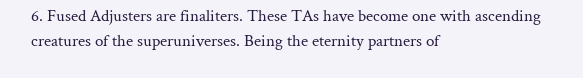6. Fused Adjusters are finaliters. These TAs have become one with ascending creatures of the superuniverses. Being the eternity partners of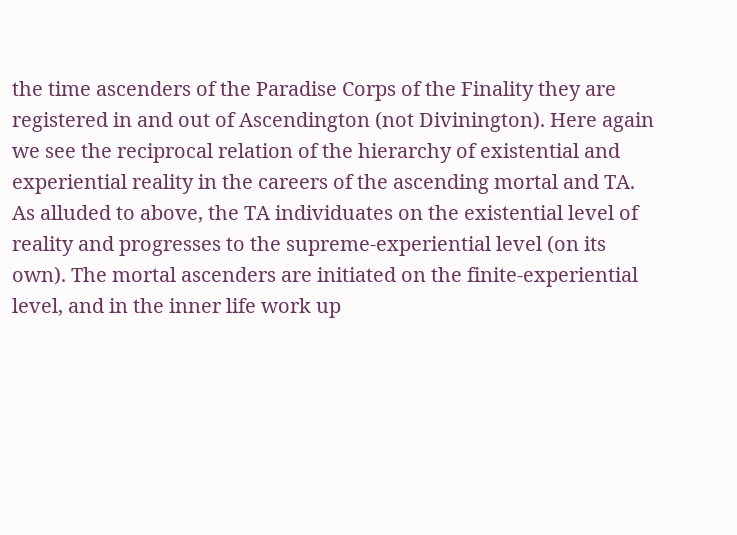the time ascenders of the Paradise Corps of the Finality they are registered in and out of Ascendington (not Divinington). Here again we see the reciprocal relation of the hierarchy of existential and experiential reality in the careers of the ascending mortal and TA. As alluded to above, the TA individuates on the existential level of reality and progresses to the supreme-experiential level (on its own). The mortal ascenders are initiated on the finite-experiential level, and in the inner life work up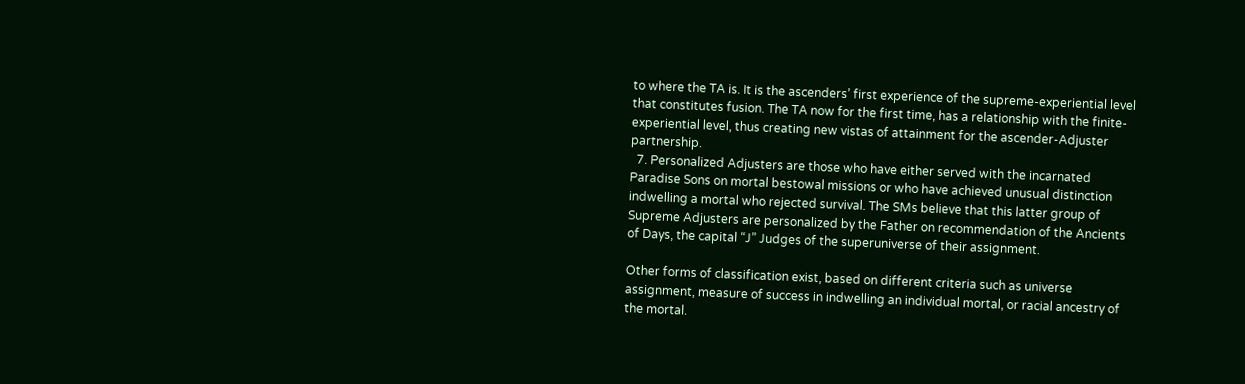to where the TA is. It is the ascenders’ first experience of the supreme-experiential level that constitutes fusion. The TA now for the first time, has a relationship with the finite-experiential level, thus creating new vistas of attainment for the ascender-Adjuster partnership.
  7. Personalized Adjusters are those who have either served with the incarnated Paradise Sons on mortal bestowal missions or who have achieved unusual distinction indwelling a mortal who rejected survival. The SMs believe that this latter group of Supreme Adjusters are personalized by the Father on recommendation of the Ancients of Days, the capital “J” Judges of the superuniverse of their assignment.

Other forms of classification exist, based on different criteria such as universe assignment, measure of success in indwelling an individual mortal, or racial ancestry of the mortal.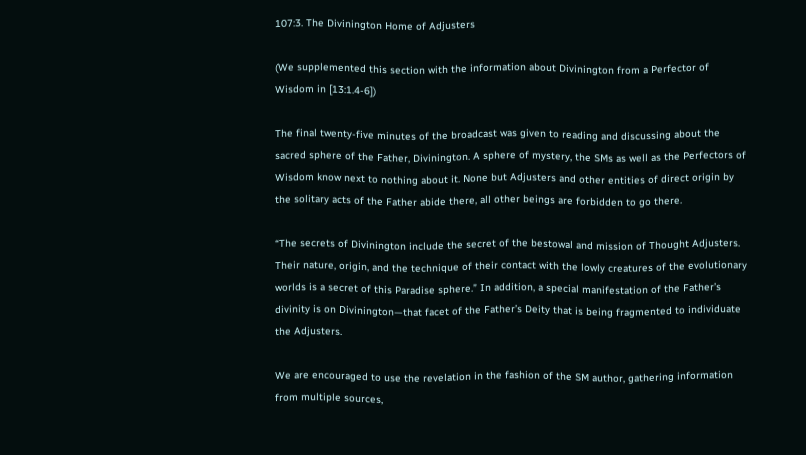107:3. The Divinington Home of Adjusters

(We supplemented this section with the information about Divinington from a Perfector of Wisdom in [13:1.4-6])

The final twenty-five minutes of the broadcast was given to reading and discussing about the sacred sphere of the Father, Divinington. A sphere of mystery, the SMs as well as the Perfectors of Wisdom know next to nothing about it. None but Adjusters and other entities of direct origin by the solitary acts of the Father abide there, all other beings are forbidden to go there.

“The secrets of Divinington include the secret of the bestowal and mission of Thought Adjusters. Their nature, origin, and the technique of their contact with the lowly creatures of the evolutionary worlds is a secret of this Paradise sphere.” In addition, a special manifestation of the Father’s divinity is on Divinington—that facet of the Father’s Deity that is being fragmented to individuate the Adjusters.

We are encouraged to use the revelation in the fashion of the SM author, gathering information from multiple sources,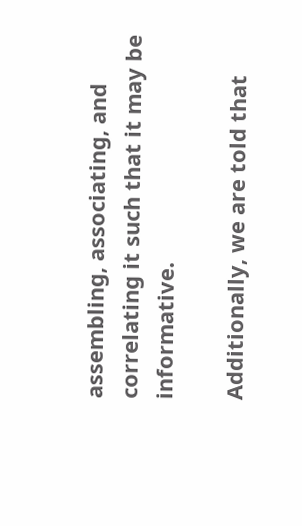assembling, associating, and correlating it such that it may be informative.

Additionally, we are told that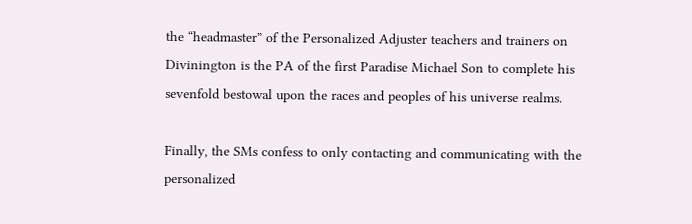the “headmaster” of the Personalized Adjuster teachers and trainers on Divinington is the PA of the first Paradise Michael Son to complete his sevenfold bestowal upon the races and peoples of his universe realms.

Finally, the SMs confess to only contacting and communicating with the personalized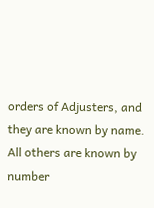orders of Adjusters, and they are known by name. All others are known by number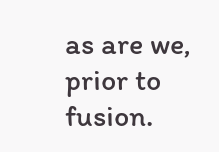as are we, prior to fusion.